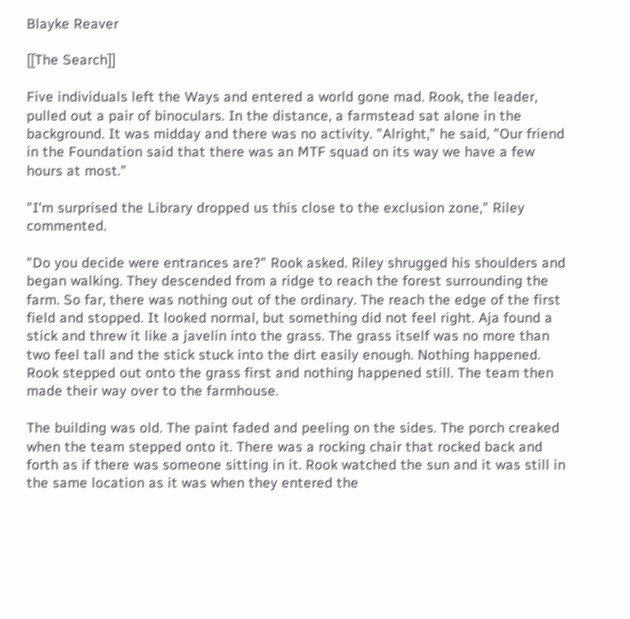Blayke Reaver

[[The Search]]

Five individuals left the Ways and entered a world gone mad. Rook, the leader, pulled out a pair of binoculars. In the distance, a farmstead sat alone in the background. It was midday and there was no activity. "Alright," he said, "Our friend in the Foundation said that there was an MTF squad on its way we have a few hours at most."

"I'm surprised the Library dropped us this close to the exclusion zone," Riley commented.

"Do you decide were entrances are?" Rook asked. Riley shrugged his shoulders and began walking. They descended from a ridge to reach the forest surrounding the farm. So far, there was nothing out of the ordinary. The reach the edge of the first field and stopped. It looked normal, but something did not feel right. Aja found a stick and threw it like a javelin into the grass. The grass itself was no more than two feel tall and the stick stuck into the dirt easily enough. Nothing happened. Rook stepped out onto the grass first and nothing happened still. The team then made their way over to the farmhouse.

The building was old. The paint faded and peeling on the sides. The porch creaked when the team stepped onto it. There was a rocking chair that rocked back and forth as if there was someone sitting in it. Rook watched the sun and it was still in the same location as it was when they entered the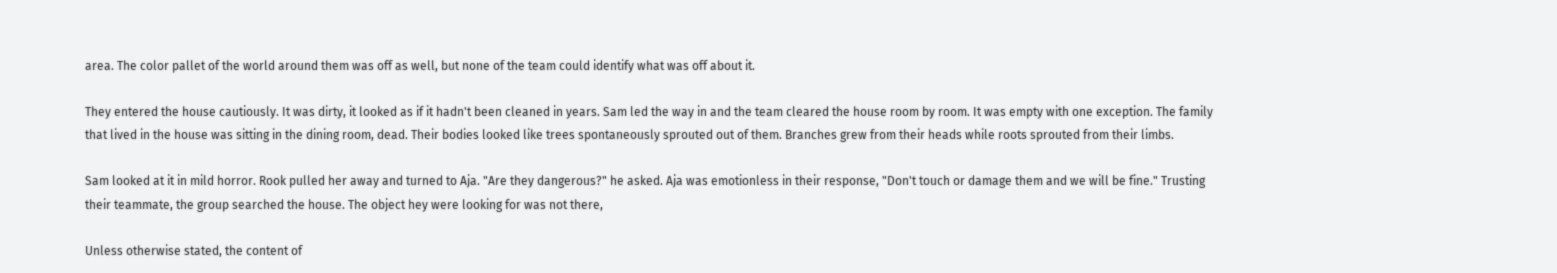area. The color pallet of the world around them was off as well, but none of the team could identify what was off about it.

They entered the house cautiously. It was dirty, it looked as if it hadn't been cleaned in years. Sam led the way in and the team cleared the house room by room. It was empty with one exception. The family that lived in the house was sitting in the dining room, dead. Their bodies looked like trees spontaneously sprouted out of them. Branches grew from their heads while roots sprouted from their limbs.

Sam looked at it in mild horror. Rook pulled her away and turned to Aja. "Are they dangerous?" he asked. Aja was emotionless in their response, "Don't touch or damage them and we will be fine." Trusting their teammate, the group searched the house. The object hey were looking for was not there,

Unless otherwise stated, the content of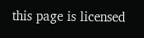this page is licensed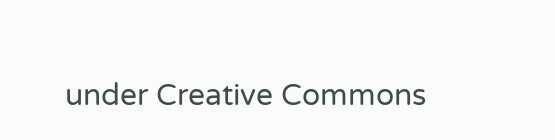under Creative Commons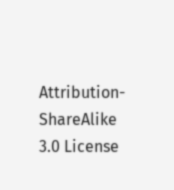Attribution-ShareAlike 3.0 License